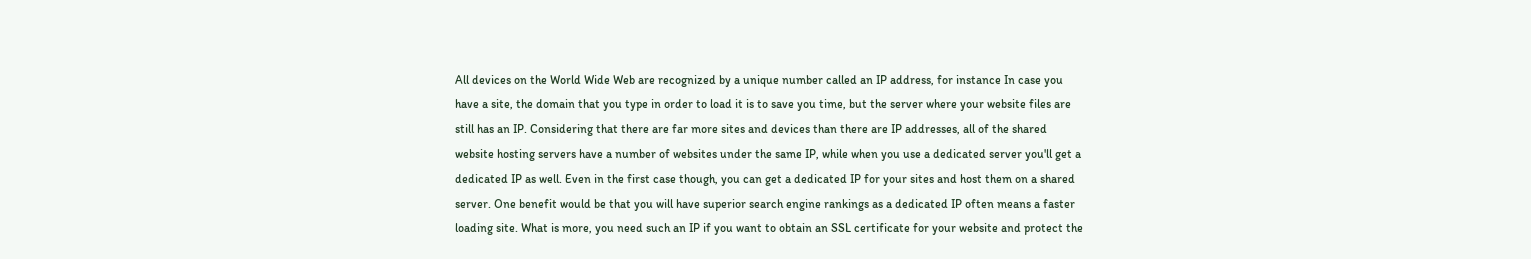All devices on the World Wide Web are recognized by a unique number called an IP address, for instance In case you have a site, the domain that you type in order to load it is to save you time, but the server where your website files are still has an IP. Considering that there are far more sites and devices than there are IP addresses, all of the shared website hosting servers have a number of websites under the same IP, while when you use a dedicated server you'll get a dedicated IP as well. Even in the first case though, you can get a dedicated IP for your sites and host them on a shared server. One benefit would be that you will have superior search engine rankings as a dedicated IP often means a faster loading site. What is more, you need such an IP if you want to obtain an SSL certificate for your website and protect the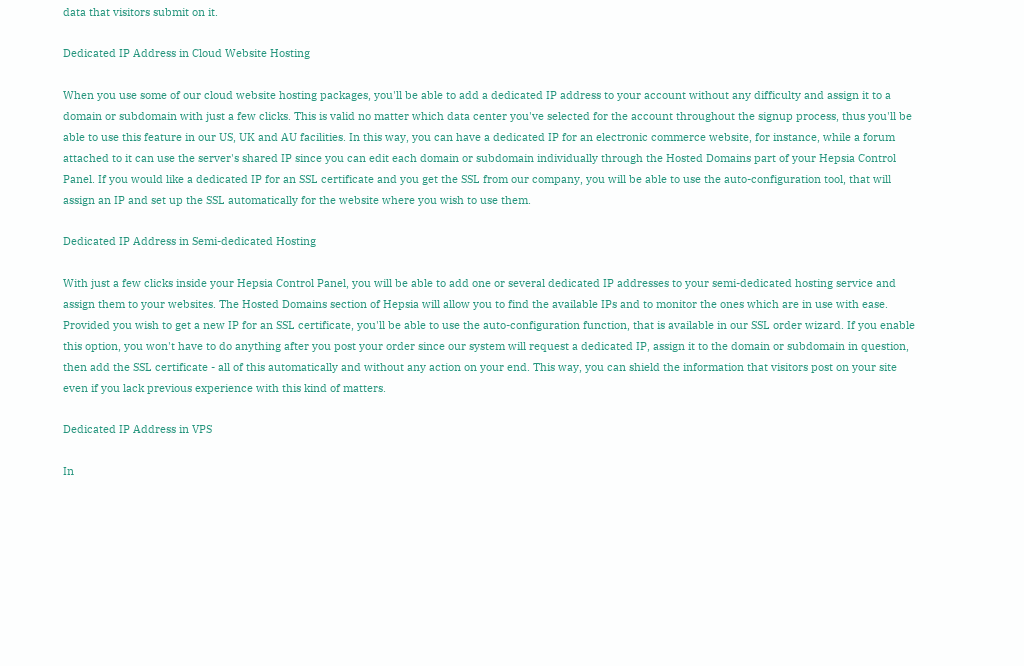data that visitors submit on it.

Dedicated IP Address in Cloud Website Hosting

When you use some of our cloud website hosting packages, you'll be able to add a dedicated IP address to your account without any difficulty and assign it to a domain or subdomain with just a few clicks. This is valid no matter which data center you've selected for the account throughout the signup process, thus you'll be able to use this feature in our US, UK and AU facilities. In this way, you can have a dedicated IP for an electronic commerce website, for instance, while a forum attached to it can use the server's shared IP since you can edit each domain or subdomain individually through the Hosted Domains part of your Hepsia Control Panel. If you would like a dedicated IP for an SSL certificate and you get the SSL from our company, you will be able to use the auto-configuration tool, that will assign an IP and set up the SSL automatically for the website where you wish to use them.

Dedicated IP Address in Semi-dedicated Hosting

With just a few clicks inside your Hepsia Control Panel, you will be able to add one or several dedicated IP addresses to your semi-dedicated hosting service and assign them to your websites. The Hosted Domains section of Hepsia will allow you to find the available IPs and to monitor the ones which are in use with ease. Provided you wish to get a new IP for an SSL certificate, you'll be able to use the auto-configuration function, that is available in our SSL order wizard. If you enable this option, you won't have to do anything after you post your order since our system will request a dedicated IP, assign it to the domain or subdomain in question, then add the SSL certificate - all of this automatically and without any action on your end. This way, you can shield the information that visitors post on your site even if you lack previous experience with this kind of matters.

Dedicated IP Address in VPS

In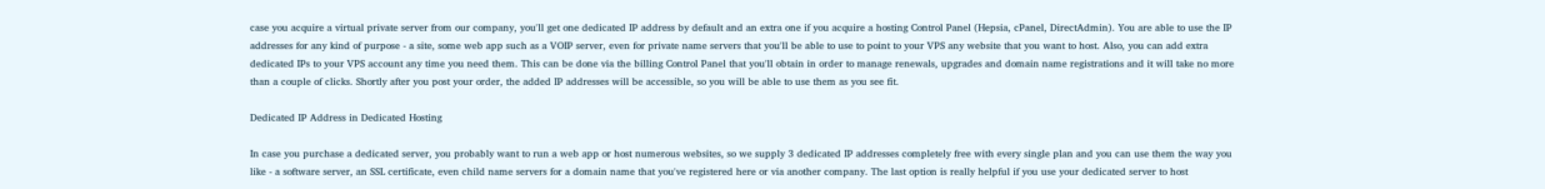case you acquire a virtual private server from our company, you'll get one dedicated IP address by default and an extra one if you acquire a hosting Control Panel (Hepsia, cPanel, DirectAdmin). You are able to use the IP addresses for any kind of purpose - a site, some web app such as a VOIP server, even for private name servers that you'll be able to use to point to your VPS any website that you want to host. Also, you can add extra dedicated IPs to your VPS account any time you need them. This can be done via the billing Control Panel that you'll obtain in order to manage renewals, upgrades and domain name registrations and it will take no more than a couple of clicks. Shortly after you post your order, the added IP addresses will be accessible, so you will be able to use them as you see fit.

Dedicated IP Address in Dedicated Hosting

In case you purchase a dedicated server, you probably want to run a web app or host numerous websites, so we supply 3 dedicated IP addresses completely free with every single plan and you can use them the way you like - a software server, an SSL certificate, even child name servers for a domain name that you've registered here or via another company. The last option is really helpful if you use your dedicated server to host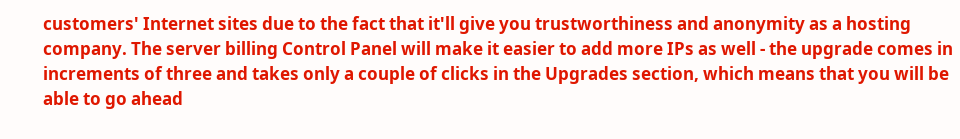customers' Internet sites due to the fact that it'll give you trustworthiness and anonymity as a hosting company. The server billing Control Panel will make it easier to add more IPs as well - the upgrade comes in increments of three and takes only a couple of clicks in the Upgrades section, which means that you will be able to go ahead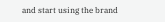and start using the brand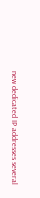new dedicated IP addresses several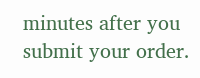minutes after you submit your order.